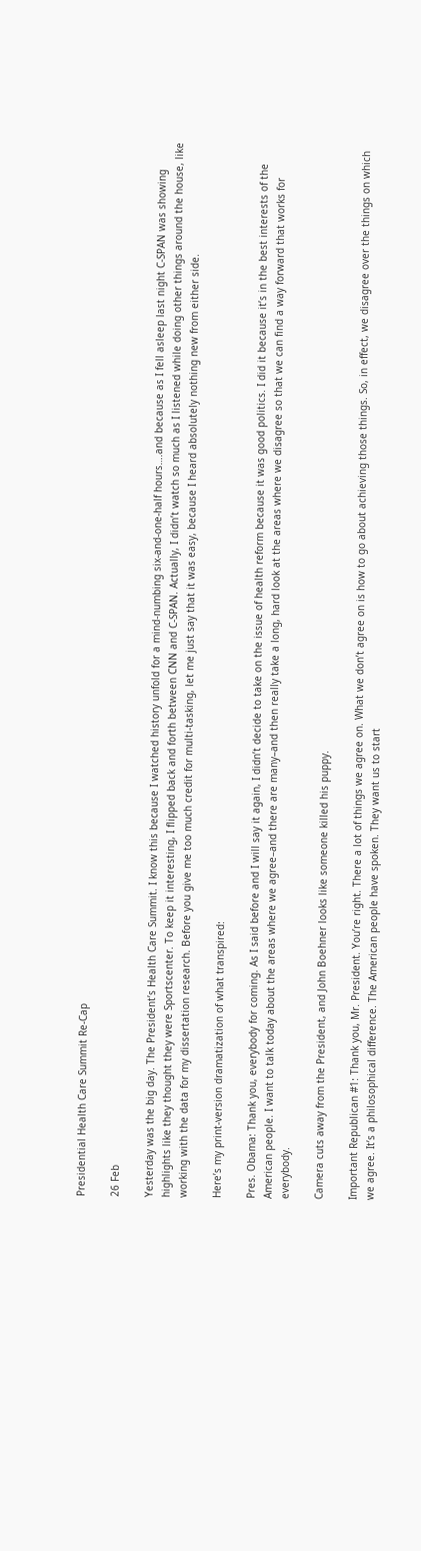Presidential Health Care Summit Re-Cap

26 Feb

Yesterday was the big day. The President’s Health Care Summit. I know this because I watched history unfold for a mind-numbing six-and-one-half hours….and because as I fell asleep last night C-SPAN was showing highlights like they thought they were Sportscenter. To keep it interesting, I flipped back and forth between CNN and C-SPAN. Actually, I didn’t watch so much as I listened while doing other things around the house, like working with the data for my dissertation research. Before you give me too much credit for multi-tasking, let me just say that it was easy, because I heard absolutely nothing new from either side.

Here’s my print-version dramatization of what transpired:

Pres. Obama: Thank you, everybody for coming. As I said before and I will say it again, I didn’t decide to take on the issue of health reform because it was good politics. I did it because it’s in the best interests of the American people. I want to talk today about the areas where we agree–and there are many–and then really take a long, hard look at the areas where we disagree so that we can find a way forward that works for everybody.

Camera cuts away from the President, and John Boehner looks like someone killed his puppy.

Important Republican #1: Thank you, Mr. President. You’re right. There a lot of things we agree on. What we don’t agree on is how to go about achieving those things. So, in effect, we disagree over the things on which we agree. It’s a philosophical difference. The American people have spoken. They want us to start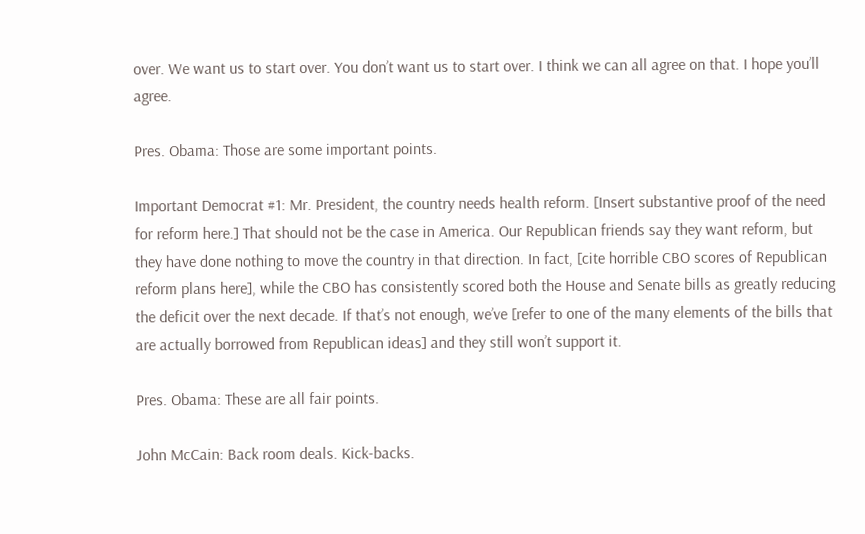over. We want us to start over. You don’t want us to start over. I think we can all agree on that. I hope you’ll agree.

Pres. Obama: Those are some important points.

Important Democrat #1: Mr. President, the country needs health reform. [Insert substantive proof of the need for reform here.] That should not be the case in America. Our Republican friends say they want reform, but they have done nothing to move the country in that direction. In fact, [cite horrible CBO scores of Republican reform plans here], while the CBO has consistently scored both the House and Senate bills as greatly reducing the deficit over the next decade. If that’s not enough, we’ve [refer to one of the many elements of the bills that are actually borrowed from Republican ideas] and they still won’t support it.

Pres. Obama: These are all fair points.

John McCain: Back room deals. Kick-backs.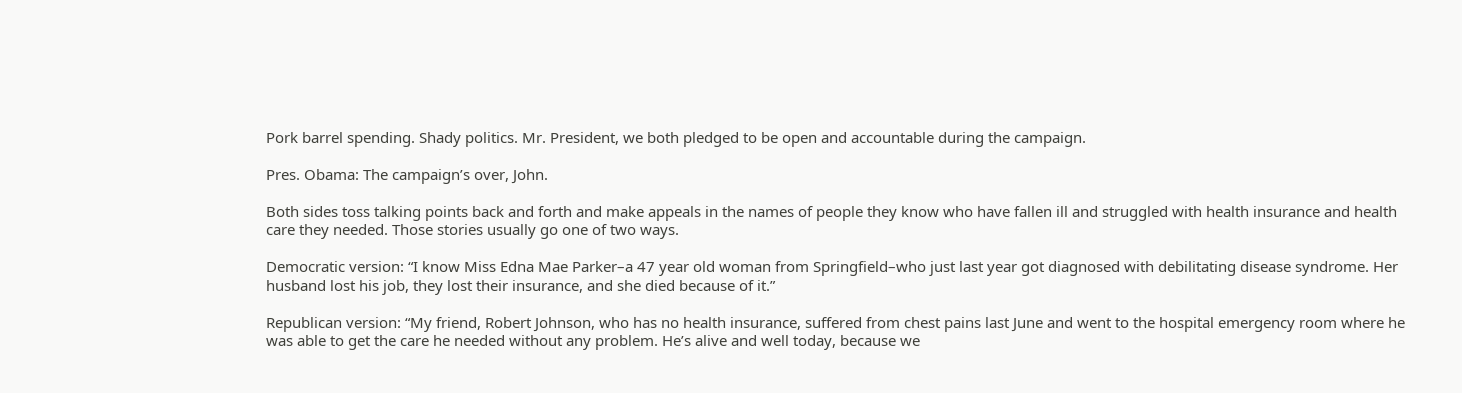Pork barrel spending. Shady politics. Mr. President, we both pledged to be open and accountable during the campaign.

Pres. Obama: The campaign’s over, John.

Both sides toss talking points back and forth and make appeals in the names of people they know who have fallen ill and struggled with health insurance and health care they needed. Those stories usually go one of two ways.

Democratic version: “I know Miss Edna Mae Parker–a 47 year old woman from Springfield–who just last year got diagnosed with debilitating disease syndrome. Her husband lost his job, they lost their insurance, and she died because of it.”

Republican version: “My friend, Robert Johnson, who has no health insurance, suffered from chest pains last June and went to the hospital emergency room where he was able to get the care he needed without any problem. He’s alive and well today, because we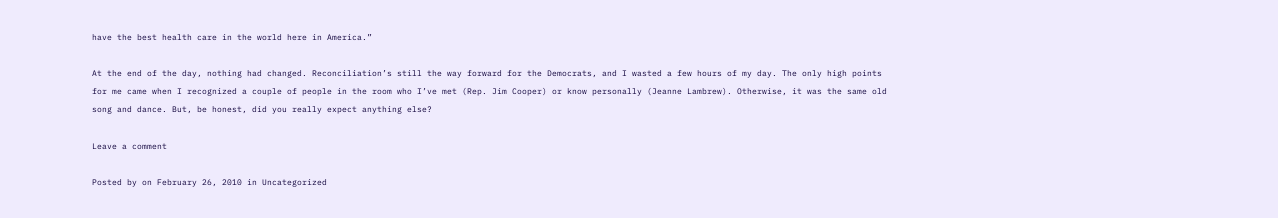have the best health care in the world here in America.”

At the end of the day, nothing had changed. Reconciliation’s still the way forward for the Democrats, and I wasted a few hours of my day. The only high points for me came when I recognized a couple of people in the room who I’ve met (Rep. Jim Cooper) or know personally (Jeanne Lambrew). Otherwise, it was the same old song and dance. But, be honest, did you really expect anything else?

Leave a comment

Posted by on February 26, 2010 in Uncategorized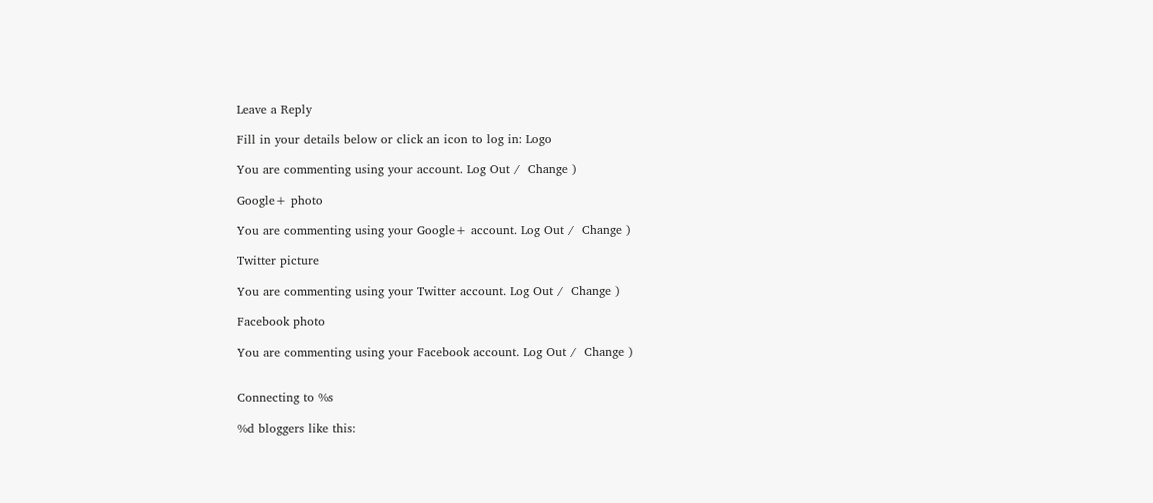Leave a Reply

Fill in your details below or click an icon to log in: Logo

You are commenting using your account. Log Out /  Change )

Google+ photo

You are commenting using your Google+ account. Log Out /  Change )

Twitter picture

You are commenting using your Twitter account. Log Out /  Change )

Facebook photo

You are commenting using your Facebook account. Log Out /  Change )


Connecting to %s

%d bloggers like this: